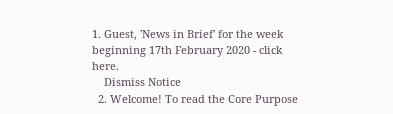1. Guest, 'News in Brief' for the week beginning 17th February 2020 - click here.
    Dismiss Notice
  2. Welcome! To read the Core Purpose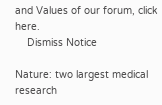and Values of our forum, click here.
    Dismiss Notice

Nature: two largest medical research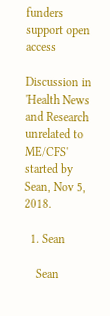funders support open access

Discussion in 'Health News and Research unrelated to ME/CFS' started by Sean, Nov 5, 2018.

  1. Sean

    Sean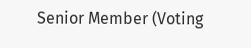Senior Member (Voting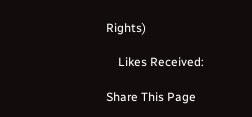Rights)

    Likes Received:

Share This Page